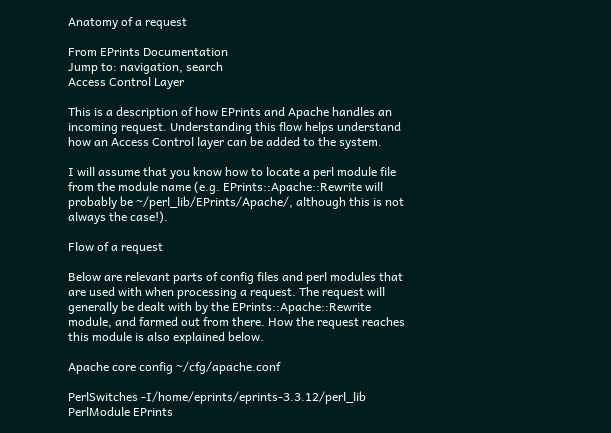Anatomy of a request

From EPrints Documentation
Jump to: navigation, search
Access Control Layer

This is a description of how EPrints and Apache handles an incoming request. Understanding this flow helps understand how an Access Control layer can be added to the system.

I will assume that you know how to locate a perl module file from the module name (e.g. EPrints::Apache::Rewrite will probably be ~/perl_lib/EPrints/Apache/, although this is not always the case!).

Flow of a request

Below are relevant parts of config files and perl modules that are used with when processing a request. The request will generally be dealt with by the EPrints::Apache::Rewrite module, and farmed out from there. How the request reaches this module is also explained below.

Apache core config ~/cfg/apache.conf

PerlSwitches -I/home/eprints/eprints-3.3.12/perl_lib
PerlModule EPrints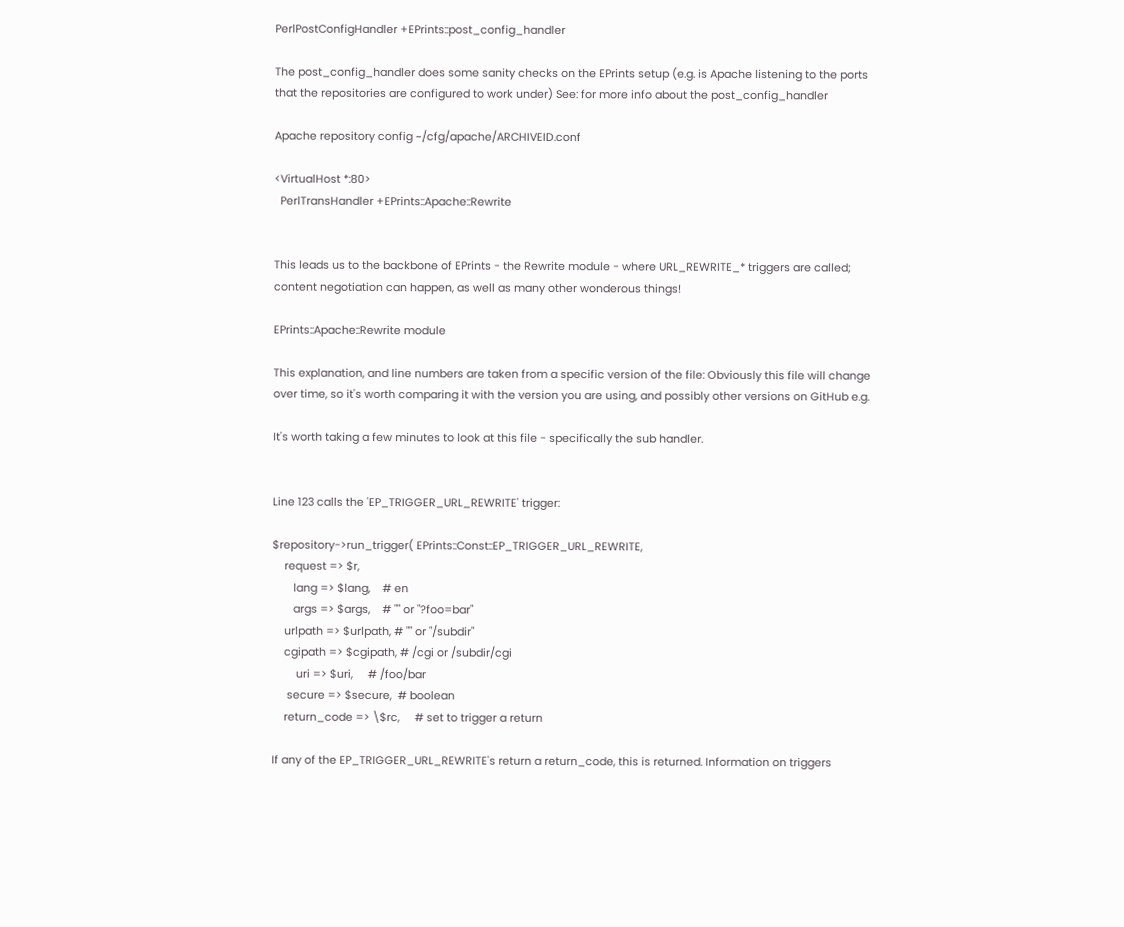PerlPostConfigHandler +EPrints::post_config_handler

The post_config_handler does some sanity checks on the EPrints setup (e.g. is Apache listening to the ports that the repositories are configured to work under) See: for more info about the post_config_handler

Apache repository config ~/cfg/apache/ARCHIVEID.conf

<VirtualHost *:80>
  PerlTransHandler +EPrints::Apache::Rewrite


This leads us to the backbone of EPrints - the Rewrite module - where URL_REWRITE_* triggers are called; content negotiation can happen, as well as many other wonderous things!

EPrints::Apache::Rewrite module

This explanation, and line numbers are taken from a specific version of the file: Obviously this file will change over time, so it's worth comparing it with the version you are using, and possibly other versions on GitHub e.g.

It's worth taking a few minutes to look at this file - specifically the sub handler.


Line 123 calls the 'EP_TRIGGER_URL_REWRITE' trigger:

$repository->run_trigger( EPrints::Const::EP_TRIGGER_URL_REWRITE,
    request => $r,
       lang => $lang,    # en
       args => $args,    # "" or "?foo=bar"
    urlpath => $urlpath, # "" or "/subdir"
    cgipath => $cgipath, # /cgi or /subdir/cgi
        uri => $uri,     # /foo/bar
     secure => $secure,  # boolean
    return_code => \$rc,     # set to trigger a return

If any of the EP_TRIGGER_URL_REWRITE's return a return_code, this is returned. Information on triggers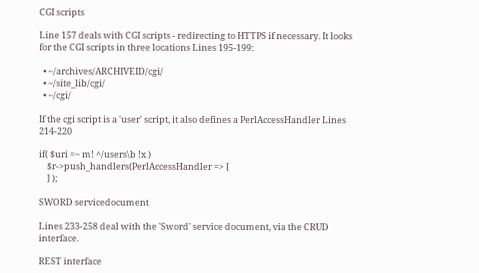CGI scripts

Line 157 deals with CGI scripts - redirecting to HTTPS if necessary. It looks for the CGI scripts in three locations Lines 195-199:

  • ~/archives/ARCHIVEID/cgi/
  • ~/site_lib/cgi/
  • ~/cgi/

If the cgi script is a 'user' script, it also defines a PerlAccessHandler Lines 214-220

if( $uri =~ m! ^/users\b !x )
    $r->push_handlers(PerlAccessHandler => [
    ] );

SWORD servicedocument

Lines 233-258 deal with the 'Sword' service document, via the CRUD interface.

REST interface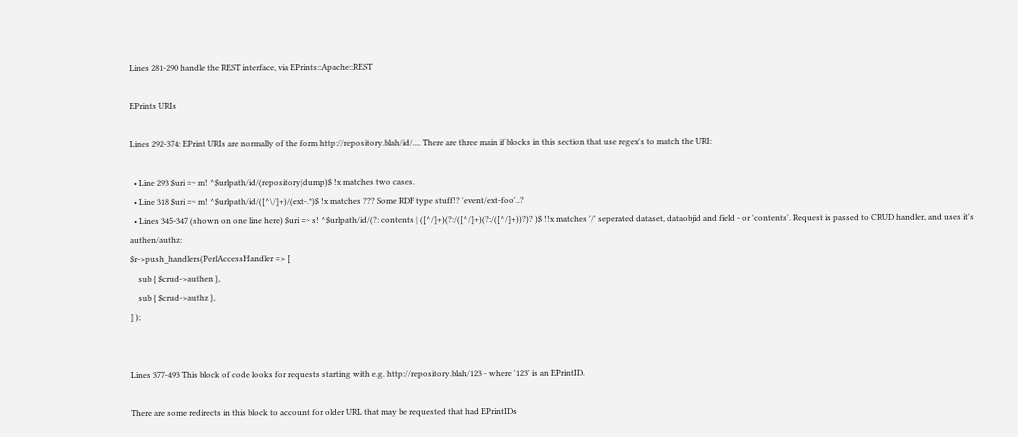Lines 281-290 handle the REST interface, via EPrints::Apache::REST

EPrints URIs

Lines 292-374: EPrint URIs are normally of the form http://repository.blah/id/.... There are three main if blocks in this section that use regex's to match the URI:

  • Line 293 $uri =~ m! ^$urlpath/id/(repository|dump)$ !x matches two cases.
  • Line 318 $uri =~ m! ^$urlpath/id/([^\/]+)/(ext-.*)$ !x matches ??? Some RDF type stuff!? 'event/ext-foo'..?
  • Lines 345-347 (shown on one line here) $uri =~ s! ^$urlpath/id/(?: contents | ([^/]+)(?:/([^/]+)(?:/([^/]+))?)? )$ !!x matches '/' seperated dataset, dataobjid and field - or 'contents'. Request is passed to CRUD handler, and uses it's authen/authz:
$r->push_handlers(PerlAccessHandler => [
    sub { $crud->authen },
    sub { $crud->authz },
] );


Lines 377-493 This block of code looks for requests starting with e.g. http://repository.blah/123 - where '123' is an EPrintID.

There are some redirects in this block to account for older URL that may be requested that had EPrintIDs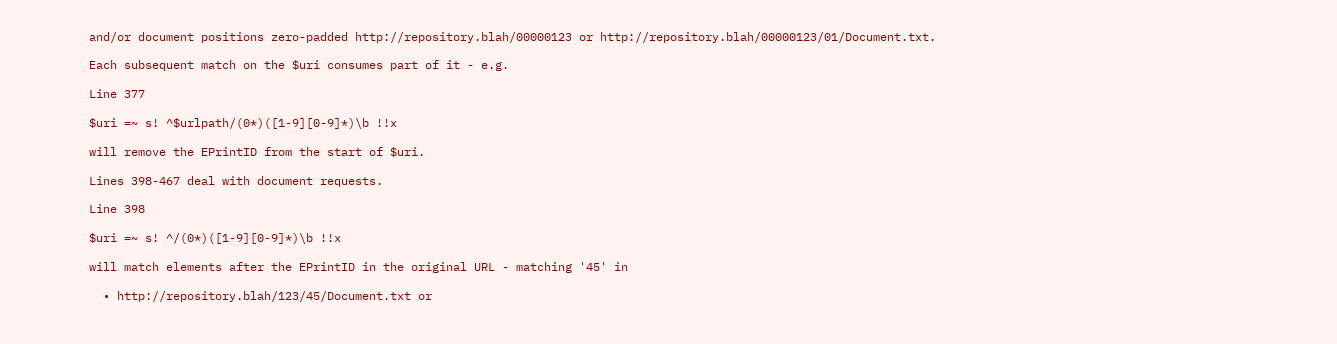and/or document positions zero-padded http://repository.blah/00000123 or http://repository.blah/00000123/01/Document.txt.

Each subsequent match on the $uri consumes part of it - e.g.

Line 377

$uri =~ s! ^$urlpath/(0*)([1-9][0-9]*)\b !!x

will remove the EPrintID from the start of $uri.

Lines 398-467 deal with document requests.

Line 398

$uri =~ s! ^/(0*)([1-9][0-9]*)\b !!x

will match elements after the EPrintID in the original URL - matching '45' in

  • http://repository.blah/123/45/Document.txt or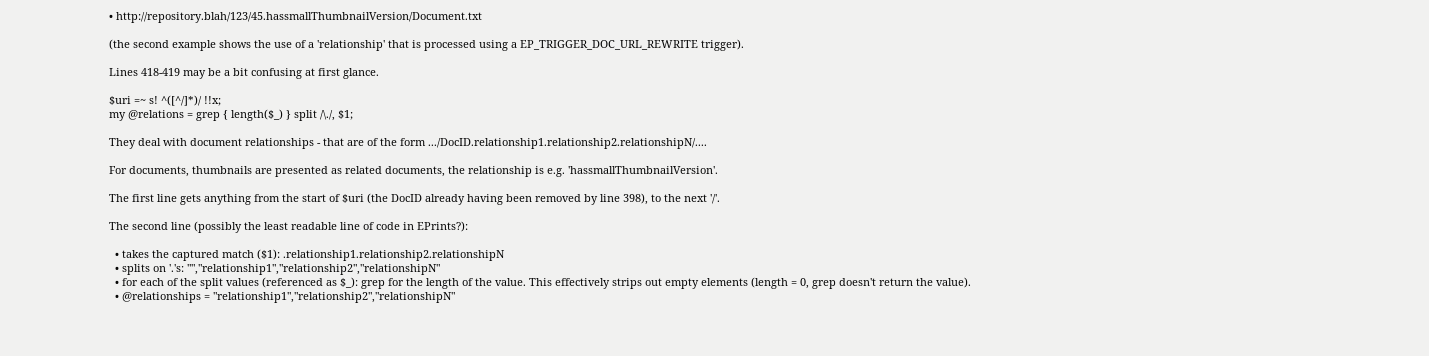• http://repository.blah/123/45.hassmallThumbnailVersion/Document.txt

(the second example shows the use of a 'relationship' that is processed using a EP_TRIGGER_DOC_URL_REWRITE trigger).

Lines 418-419 may be a bit confusing at first glance.

$uri =~ s! ^([^/]*)/ !!x;
my @relations = grep { length($_) } split /\./, $1;

They deal with document relationships - that are of the form .../DocID.relationship1.relationship2.relationshipN/....

For documents, thumbnails are presented as related documents, the relationship is e.g. 'hassmallThumbnailVersion'.

The first line gets anything from the start of $uri (the DocID already having been removed by line 398), to the next '/'.

The second line (possibly the least readable line of code in EPrints?):

  • takes the captured match ($1): .relationship1.relationship2.relationshipN
  • splits on '.'s: "","relationship1","relationship2","relationshipN"
  • for each of the split values (referenced as $_): grep for the length of the value. This effectively strips out empty elements (length = 0, grep doesn't return the value).
  • @relationships = "relationship1","relationship2","relationshipN"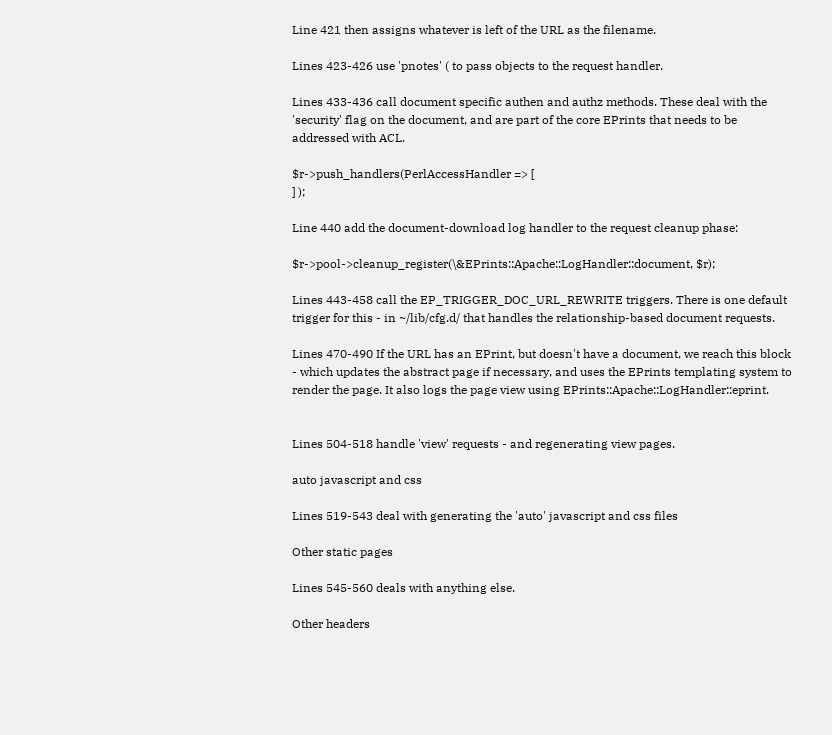Line 421 then assigns whatever is left of the URL as the filename.

Lines 423-426 use 'pnotes' ( to pass objects to the request handler.

Lines 433-436 call document specific authen and authz methods. These deal with the 'security' flag on the document, and are part of the core EPrints that needs to be addressed with ACL.

$r->push_handlers(PerlAccessHandler => [
] );

Line 440 add the document-download log handler to the request cleanup phase:

$r->pool->cleanup_register(\&EPrints::Apache::LogHandler::document, $r);

Lines 443-458 call the EP_TRIGGER_DOC_URL_REWRITE triggers. There is one default trigger for this - in ~/lib/cfg.d/ that handles the relationship-based document requests.

Lines 470-490 If the URL has an EPrint, but doesn't have a document, we reach this block - which updates the abstract page if necessary, and uses the EPrints templating system to render the page. It also logs the page view using EPrints::Apache::LogHandler::eprint.


Lines 504-518 handle 'view' requests - and regenerating view pages.

auto javascript and css

Lines 519-543 deal with generating the 'auto' javascript and css files

Other static pages

Lines 545-560 deals with anything else.

Other headers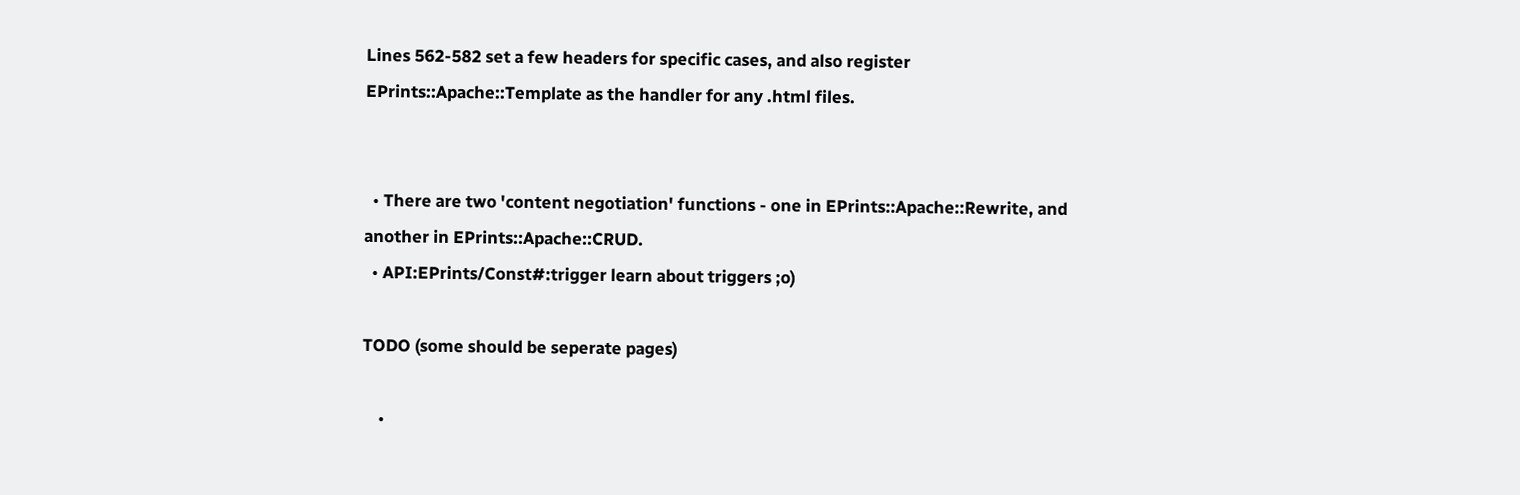Lines 562-582 set a few headers for specific cases, and also register EPrints::Apache::Template as the handler for any .html files.


  • There are two 'content negotiation' functions - one in EPrints::Apache::Rewrite, and another in EPrints::Apache::CRUD.
  • API:EPrints/Const#:trigger learn about triggers ;o)

TODO (some should be seperate pages)

    •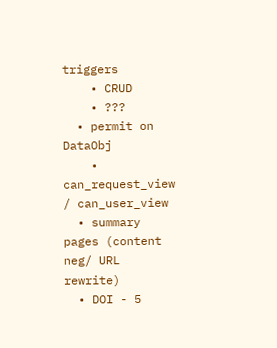triggers
    • CRUD
    • ???
  • permit on DataObj
    • can_request_view / can_user_view
  • summary pages (content neg/ URL rewrite)
  • DOI - 5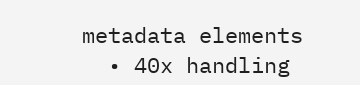metadata elements
  • 40x handling